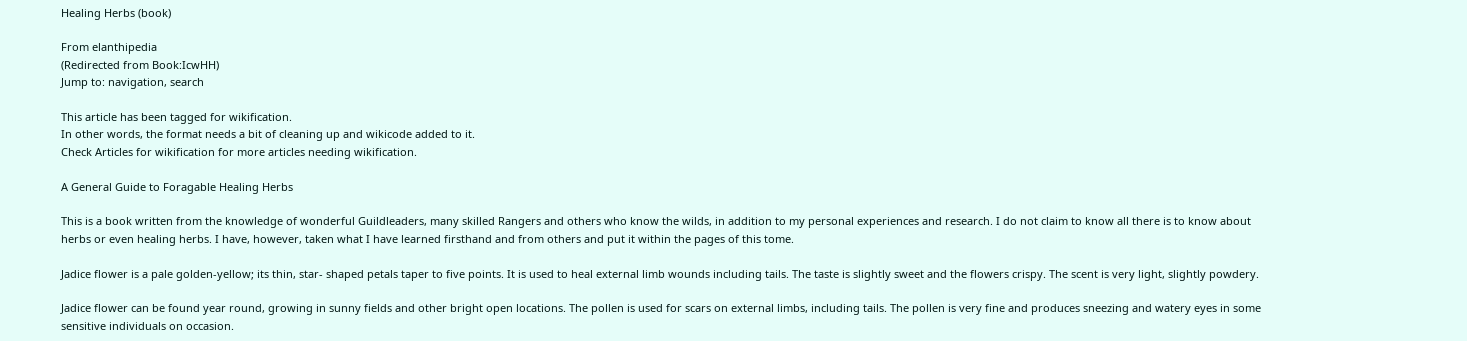Healing Herbs (book)

From elanthipedia
(Redirected from Book:IcwHH)
Jump to: navigation, search

This article has been tagged for wikification.
In other words, the format needs a bit of cleaning up and wikicode added to it.
Check Articles for wikification for more articles needing wikification.

A General Guide to Foragable Healing Herbs

This is a book written from the knowledge of wonderful Guildleaders, many skilled Rangers and others who know the wilds, in addition to my personal experiences and research. I do not claim to know all there is to know about herbs or even healing herbs. I have, however, taken what I have learned firsthand and from others and put it within the pages of this tome.

Jadice flower is a pale golden-yellow; its thin, star- shaped petals taper to five points. It is used to heal external limb wounds including tails. The taste is slightly sweet and the flowers crispy. The scent is very light, slightly powdery.

Jadice flower can be found year round, growing in sunny fields and other bright open locations. The pollen is used for scars on external limbs, including tails. The pollen is very fine and produces sneezing and watery eyes in some sensitive individuals on occasion.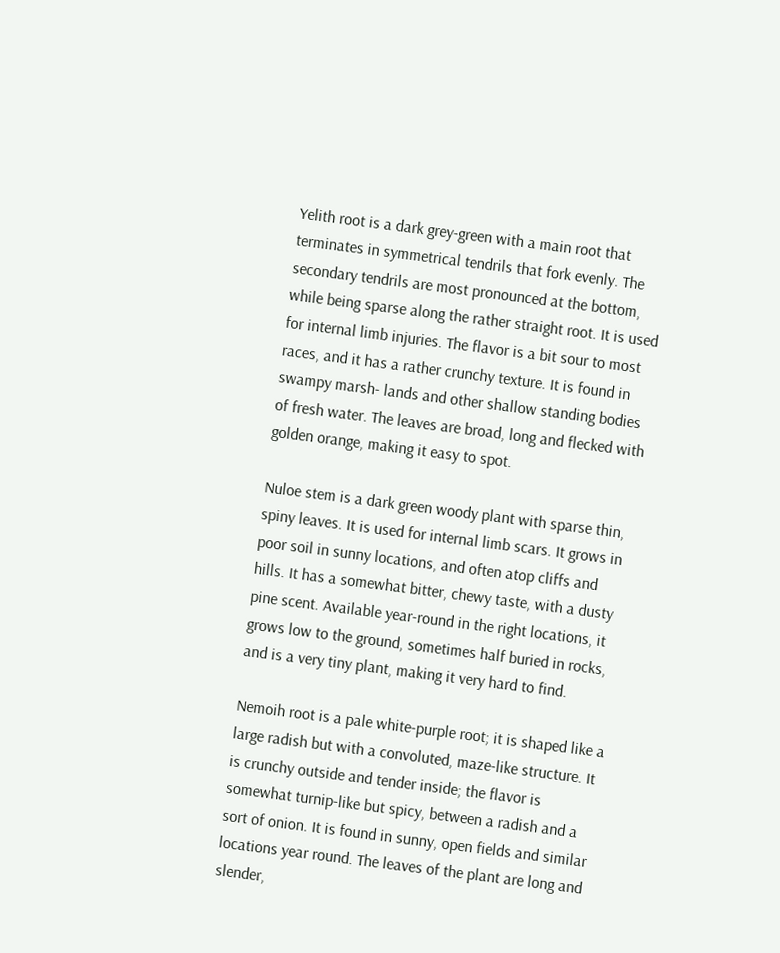Yelith root is a dark grey-green with a main root that terminates in symmetrical tendrils that fork evenly. The secondary tendrils are most pronounced at the bottom, while being sparse along the rather straight root. It is used for internal limb injuries. The flavor is a bit sour to most races, and it has a rather crunchy texture. It is found in swampy marsh- lands and other shallow standing bodies of fresh water. The leaves are broad, long and flecked with golden orange, making it easy to spot.

Nuloe stem is a dark green woody plant with sparse thin, spiny leaves. It is used for internal limb scars. It grows in poor soil in sunny locations, and often atop cliffs and hills. It has a somewhat bitter, chewy taste, with a dusty pine scent. Available year-round in the right locations, it grows low to the ground, sometimes half buried in rocks, and is a very tiny plant, making it very hard to find.

Nemoih root is a pale white-purple root; it is shaped like a large radish but with a convoluted, maze-like structure. It is crunchy outside and tender inside; the flavor is somewhat turnip-like but spicy, between a radish and a sort of onion. It is found in sunny, open fields and similar locations year round. The leaves of the plant are long and slender,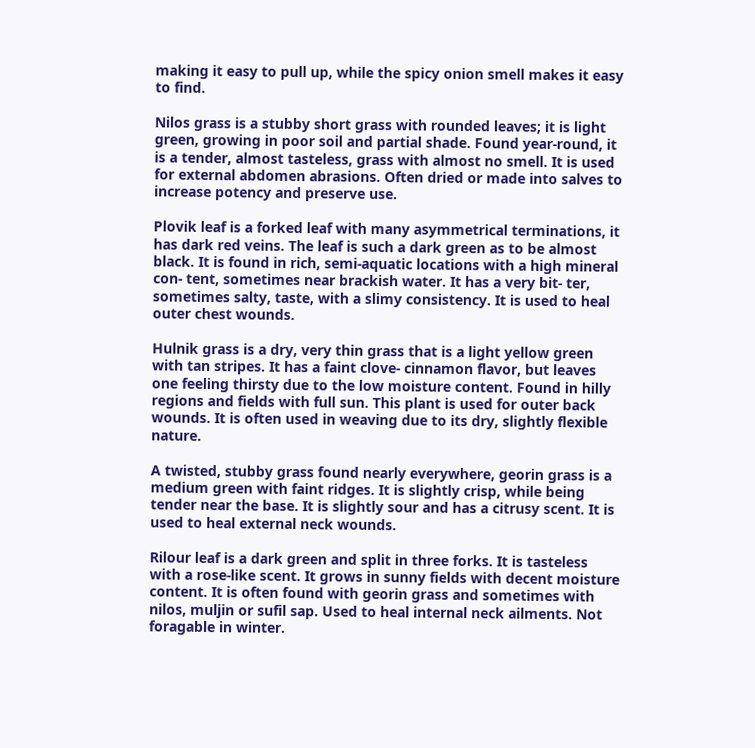making it easy to pull up, while the spicy onion smell makes it easy to find.

Nilos grass is a stubby short grass with rounded leaves; it is light green, growing in poor soil and partial shade. Found year-round, it is a tender, almost tasteless, grass with almost no smell. It is used for external abdomen abrasions. Often dried or made into salves to increase potency and preserve use.

Plovik leaf is a forked leaf with many asymmetrical terminations, it has dark red veins. The leaf is such a dark green as to be almost black. It is found in rich, semi-aquatic locations with a high mineral con- tent, sometimes near brackish water. It has a very bit- ter, sometimes salty, taste, with a slimy consistency. It is used to heal outer chest wounds.

Hulnik grass is a dry, very thin grass that is a light yellow green with tan stripes. It has a faint clove- cinnamon flavor, but leaves one feeling thirsty due to the low moisture content. Found in hilly regions and fields with full sun. This plant is used for outer back wounds. It is often used in weaving due to its dry, slightly flexible nature.

A twisted, stubby grass found nearly everywhere, georin grass is a medium green with faint ridges. It is slightly crisp, while being tender near the base. It is slightly sour and has a citrusy scent. It is used to heal external neck wounds.

Rilour leaf is a dark green and split in three forks. It is tasteless with a rose-like scent. It grows in sunny fields with decent moisture content. It is often found with georin grass and sometimes with nilos, muljin or sufil sap. Used to heal internal neck ailments. Not foragable in winter.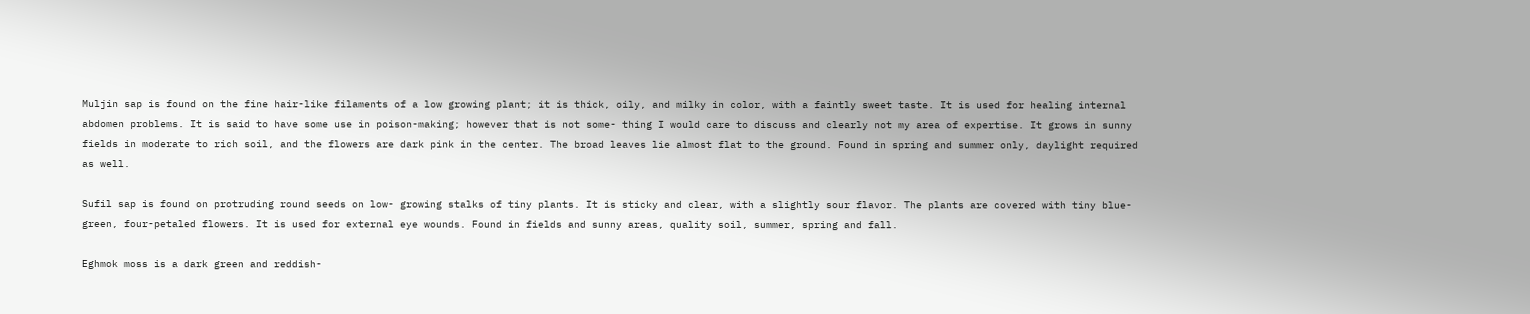Muljin sap is found on the fine hair-like filaments of a low growing plant; it is thick, oily, and milky in color, with a faintly sweet taste. It is used for healing internal abdomen problems. It is said to have some use in poison-making; however that is not some- thing I would care to discuss and clearly not my area of expertise. It grows in sunny fields in moderate to rich soil, and the flowers are dark pink in the center. The broad leaves lie almost flat to the ground. Found in spring and summer only, daylight required as well.

Sufil sap is found on protruding round seeds on low- growing stalks of tiny plants. It is sticky and clear, with a slightly sour flavor. The plants are covered with tiny blue-green, four-petaled flowers. It is used for external eye wounds. Found in fields and sunny areas, quality soil, summer, spring and fall.

Eghmok moss is a dark green and reddish-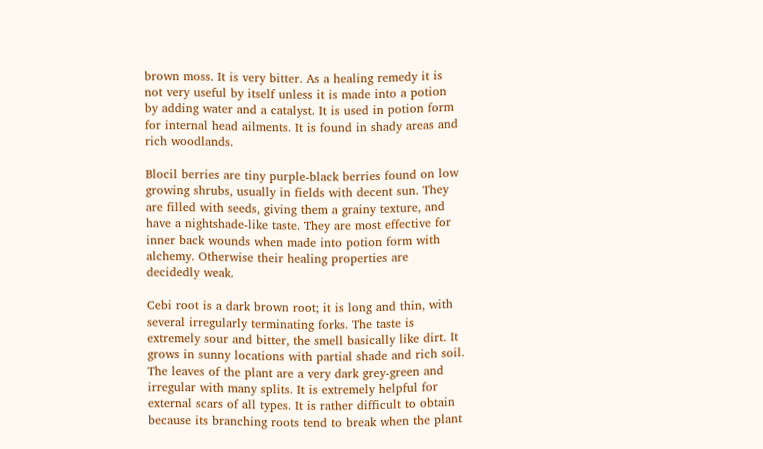brown moss. It is very bitter. As a healing remedy it is not very useful by itself unless it is made into a potion by adding water and a catalyst. It is used in potion form for internal head ailments. It is found in shady areas and rich woodlands.

Blocil berries are tiny purple-black berries found on low growing shrubs, usually in fields with decent sun. They are filled with seeds, giving them a grainy texture, and have a nightshade-like taste. They are most effective for inner back wounds when made into potion form with alchemy. Otherwise their healing properties are decidedly weak.

Cebi root is a dark brown root; it is long and thin, with several irregularly terminating forks. The taste is extremely sour and bitter, the smell basically like dirt. It grows in sunny locations with partial shade and rich soil. The leaves of the plant are a very dark grey-green and irregular with many splits. It is extremely helpful for external scars of all types. It is rather difficult to obtain because its branching roots tend to break when the plant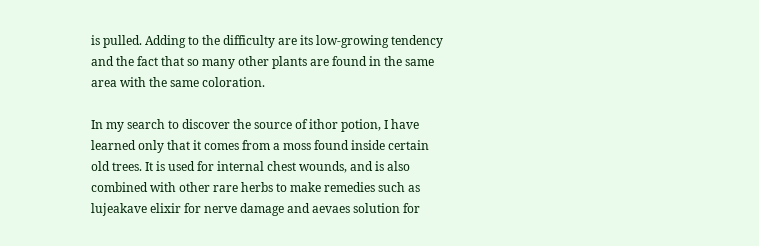is pulled. Adding to the difficulty are its low-growing tendency and the fact that so many other plants are found in the same area with the same coloration.

In my search to discover the source of ithor potion, I have learned only that it comes from a moss found inside certain old trees. It is used for internal chest wounds, and is also combined with other rare herbs to make remedies such as lujeakave elixir for nerve damage and aevaes solution for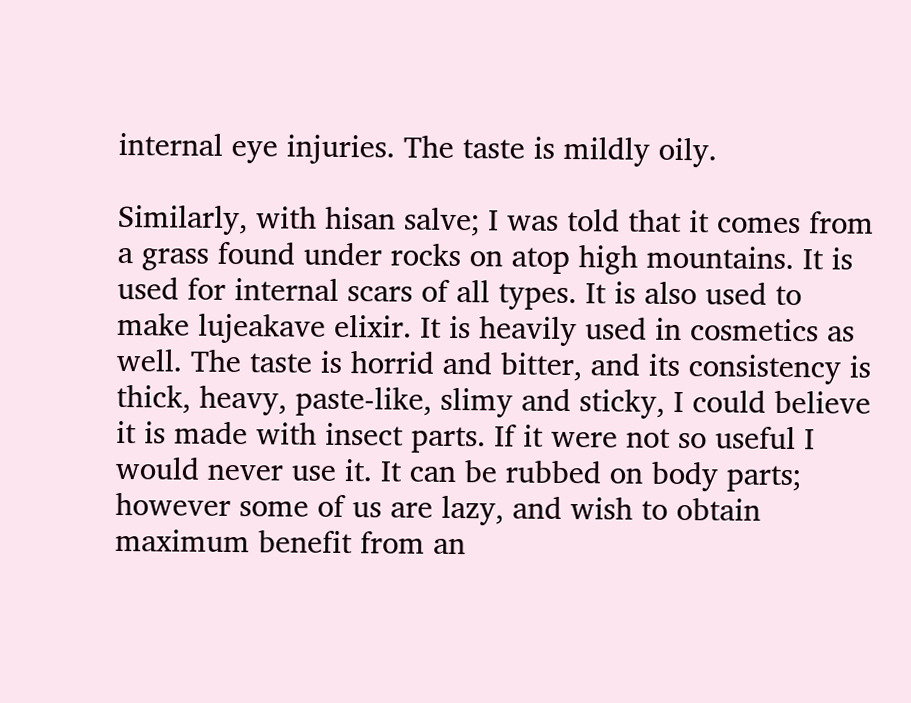internal eye injuries. The taste is mildly oily.

Similarly, with hisan salve; I was told that it comes from a grass found under rocks on atop high mountains. It is used for internal scars of all types. It is also used to make lujeakave elixir. It is heavily used in cosmetics as well. The taste is horrid and bitter, and its consistency is thick, heavy, paste-like, slimy and sticky, I could believe it is made with insect parts. If it were not so useful I would never use it. It can be rubbed on body parts; however some of us are lazy, and wish to obtain maximum benefit from an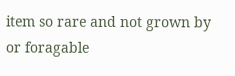item so rare and not grown by or foragable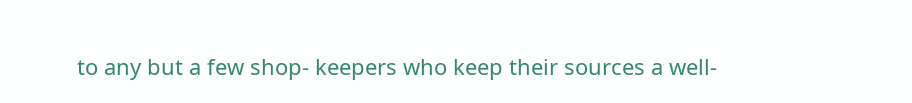to any but a few shop- keepers who keep their sources a well-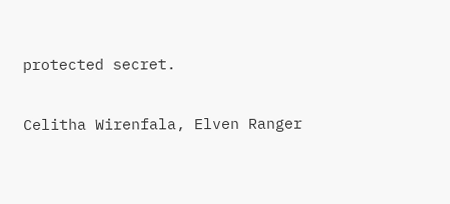protected secret.

Celitha Wirenfala, Elven Ranger